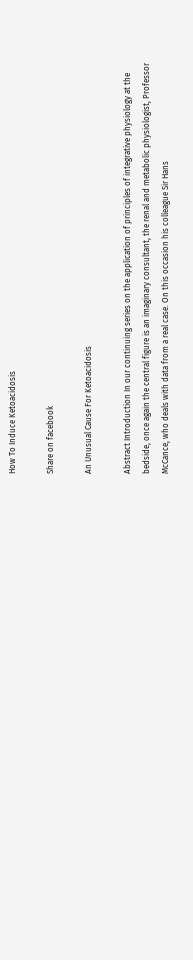How To Induce Ketoacidosis

Share on facebook

An Unusual Cause For Ketoacidosis

Abstract Introduction In our continuing series on the application of principles of integrative physiology at the bedside, once again the central figure is an imaginary consultant, the renal and metabolic physiologist, Professor McCance, who deals with data from a real case. On this occasion his colleague Sir Hans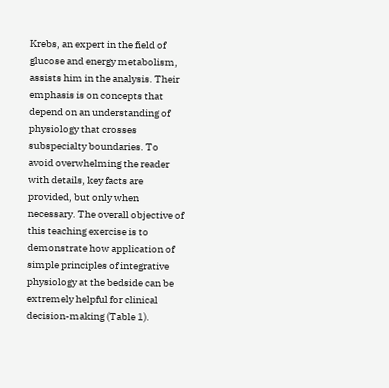Krebs, an expert in the field of glucose and energy metabolism, assists him in the analysis. Their emphasis is on concepts that depend on an understanding of physiology that crosses subspecialty boundaries. To avoid overwhelming the reader with details, key facts are provided, but only when necessary. The overall objective of this teaching exercise is to demonstrate how application of simple principles of integrative physiology at the bedside can be extremely helpful for clinical decision-making (Table 1).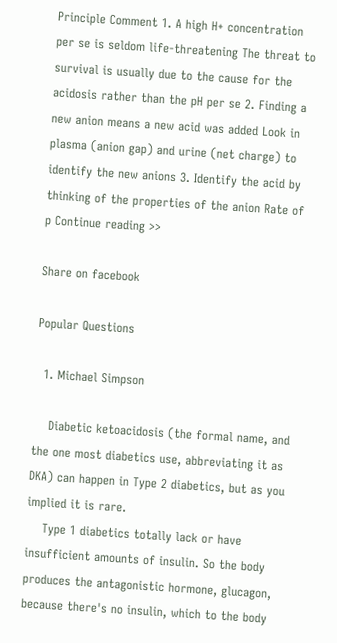Principle Comment 1. A high H+ concentration per se is seldom life-threatening The threat to survival is usually due to the cause for the acidosis rather than the pH per se 2. Finding a new anion means a new acid was added Look in plasma (anion gap) and urine (net charge) to identify the new anions 3. Identify the acid by thinking of the properties of the anion Rate of p Continue reading >>

Share on facebook

Popular Questions

  1. Michael Simpson

    Diabetic ketoacidosis (the formal name, and the one most diabetics use, abbreviating it as DKA) can happen in Type 2 diabetics, but as you implied it is rare.
    Type 1 diabetics totally lack or have insufficient amounts of insulin. So the body produces the antagonistic hormone, glucagon, because there's no insulin, which to the body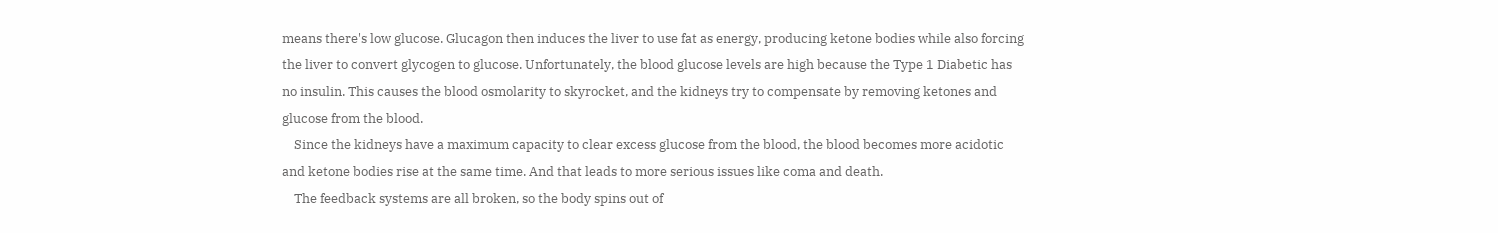means there's low glucose. Glucagon then induces the liver to use fat as energy, producing ketone bodies while also forcing the liver to convert glycogen to glucose. Unfortunately, the blood glucose levels are high because the Type 1 Diabetic has no insulin. This causes the blood osmolarity to skyrocket, and the kidneys try to compensate by removing ketones and glucose from the blood.
    Since the kidneys have a maximum capacity to clear excess glucose from the blood, the blood becomes more acidotic and ketone bodies rise at the same time. And that leads to more serious issues like coma and death.
    The feedback systems are all broken, so the body spins out of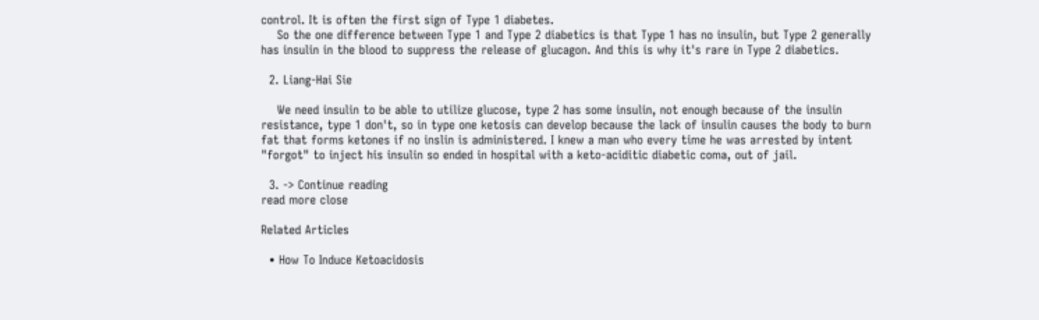control. It is often the first sign of Type 1 diabetes.
    So the one difference between Type 1 and Type 2 diabetics is that Type 1 has no insulin, but Type 2 generally has insulin in the blood to suppress the release of glucagon. And this is why it's rare in Type 2 diabetics.

  2. Liang-Hai Sie

    We need insulin to be able to utilize glucose, type 2 has some insulin, not enough because of the insulin resistance, type 1 don't, so in type one ketosis can develop because the lack of insulin causes the body to burn fat that forms ketones if no inslin is administered. I knew a man who every time he was arrested by intent "forgot" to inject his insulin so ended in hospital with a keto-aciditic diabetic coma, out of jail.

  3. -> Continue reading
read more close

Related Articles

  • How To Induce Ketoacidosis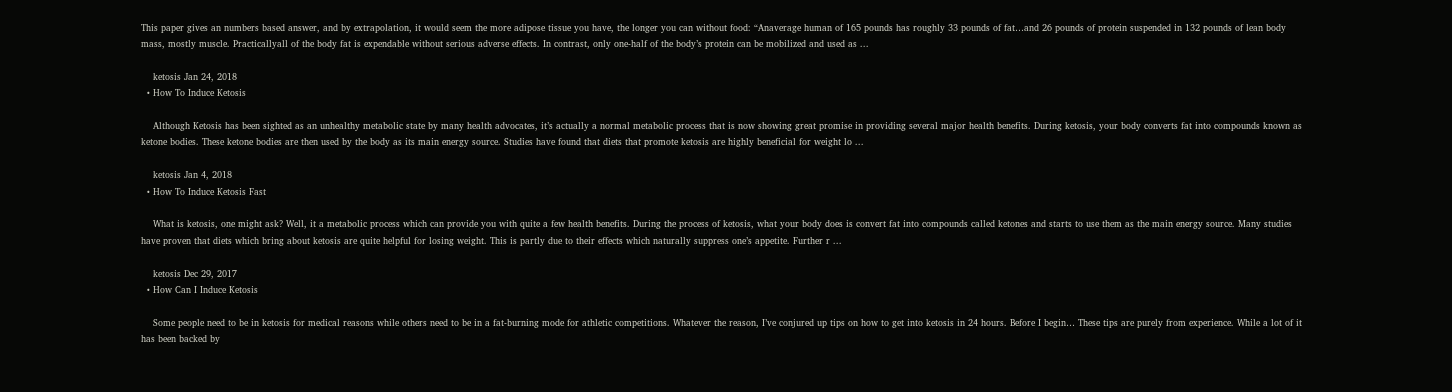This paper gives an numbers based answer, and by extrapolation, it would seem the more adipose tissue you have, the longer you can without food: “Anaverage human of 165 pounds has roughly 33 pounds of fat…and 26 pounds of protein suspended in 132 pounds of lean body mass, mostly muscle. Practicallyall of the body fat is expendable without serious adverse effects. In contrast, only one-half of the body’s protein can be mobilized and used as ...

    ketosis Jan 24, 2018
  • How To Induce Ketosis

    Although Ketosis has been sighted as an unhealthy metabolic state by many health advocates, it’s actually a normal metabolic process that is now showing great promise in providing several major health benefits. During ketosis, your body converts fat into compounds known as ketone bodies. These ketone bodies are then used by the body as its main energy source. Studies have found that diets that promote ketosis are highly beneficial for weight lo ...

    ketosis Jan 4, 2018
  • How To Induce Ketosis Fast

    What is ketosis, one might ask? Well, it a metabolic process which can provide you with quite a few health benefits. During the process of ketosis, what your body does is convert fat into compounds called ketones and starts to use them as the main energy source. Many studies have proven that diets which bring about ketosis are quite helpful for losing weight. This is partly due to their effects which naturally suppress one’s appetite. Further r ...

    ketosis Dec 29, 2017
  • How Can I Induce Ketosis

    Some people need to be in ketosis for medical reasons while others need to be in a fat-burning mode for athletic competitions. Whatever the reason, I’ve conjured up tips on how to get into ketosis in 24 hours. Before I begin… These tips are purely from experience. While a lot of it has been backed by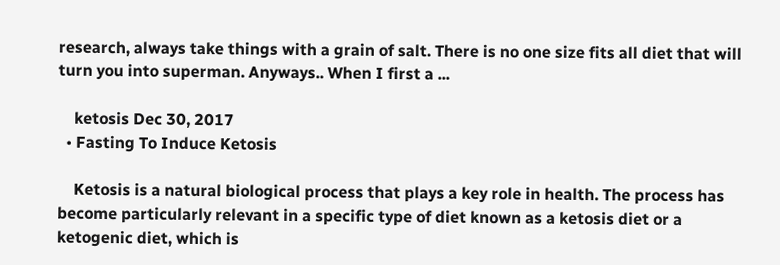research, always take things with a grain of salt. There is no one size fits all diet that will turn you into superman. Anyways.. When I first a ...

    ketosis Dec 30, 2017
  • Fasting To Induce Ketosis

    Ketosis is a natural biological process that plays a key role in health. The process has become particularly relevant in a specific type of diet known as a ketosis diet or a ketogenic diet, which is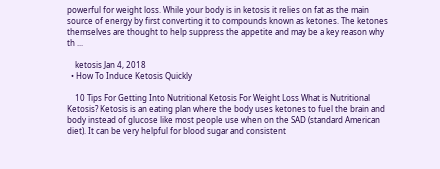powerful for weight loss. While your body is in ketosis it relies on fat as the main source of energy by first converting it to compounds known as ketones. The ketones themselves are thought to help suppress the appetite and may be a key reason why th ...

    ketosis Jan 4, 2018
  • How To Induce Ketosis Quickly

    10 Tips For Getting Into Nutritional Ketosis For Weight Loss What is Nutritional Ketosis? Ketosis is an eating plan where the body uses ketones to fuel the brain and body instead of glucose like most people use when on the SAD (standard American diet). It can be very helpful for blood sugar and consistent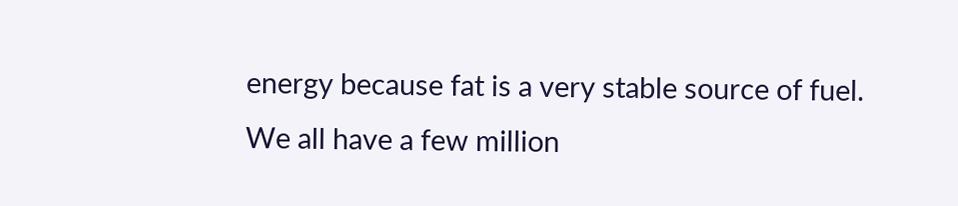energy because fat is a very stable source of fuel. We all have a few million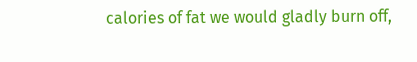calories of fat we would gladly burn off,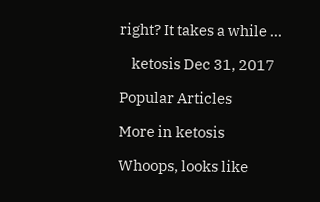right? It takes a while ...

    ketosis Dec 31, 2017

Popular Articles

More in ketosis

Whoops, looks like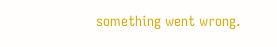something went wrong.